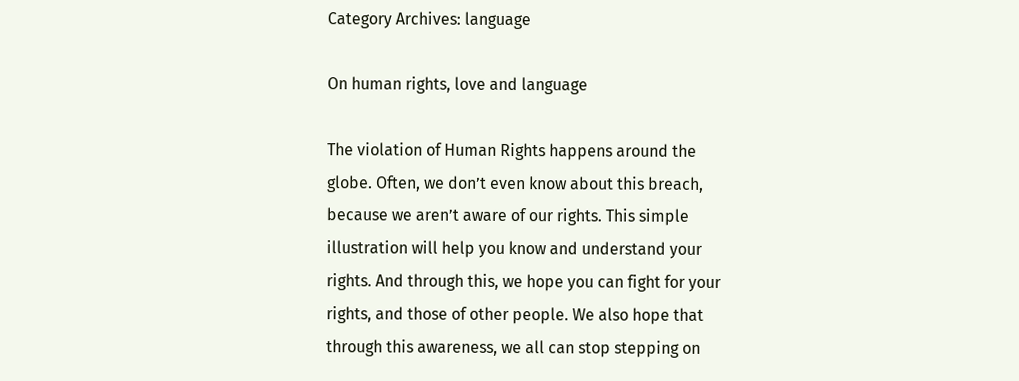Category Archives: language

On human rights, love and language

The violation of Human Rights happens around the globe. Often, we don’t even know about this breach, because we aren’t aware of our rights. This simple illustration will help you know and understand your rights. And through this, we hope you can fight for your rights, and those of other people. We also hope that through this awareness, we all can stop stepping on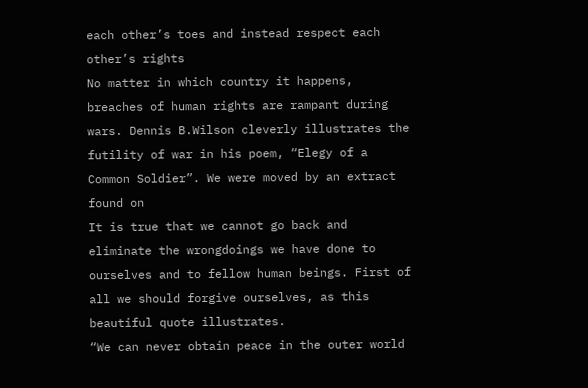each other’s toes and instead respect each other’s rights
No matter in which country it happens, breaches of human rights are rampant during wars. Dennis B.Wilson cleverly illustrates the futility of war in his poem, “Elegy of a Common Soldier”. We were moved by an extract found on
It is true that we cannot go back and eliminate the wrongdoings we have done to ourselves and to fellow human beings. First of all we should forgive ourselves, as this beautiful quote illustrates.
“We can never obtain peace in the outer world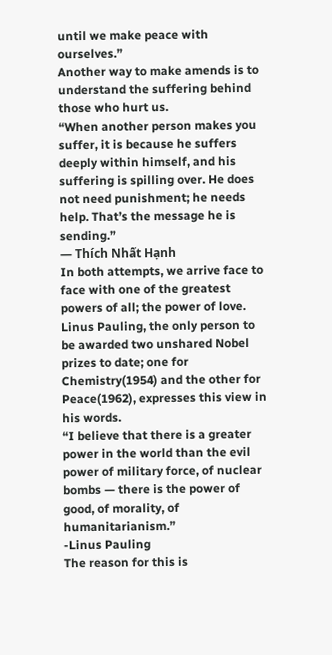until we make peace with ourselves.”
Another way to make amends is to understand the suffering behind those who hurt us.
“When another person makes you suffer, it is because he suffers deeply within himself, and his suffering is spilling over. He does not need punishment; he needs help. That’s the message he is sending.”
― Thích Nhất Hạnh
In both attempts, we arrive face to face with one of the greatest powers of all; the power of love. Linus Pauling, the only person to be awarded two unshared Nobel prizes to date; one for Chemistry(1954) and the other for Peace(1962), expresses this view in his words.
“I believe that there is a greater power in the world than the evil power of military force, of nuclear bombs — there is the power of good, of morality, of humanitarianism.”
-Linus Pauling
The reason for this is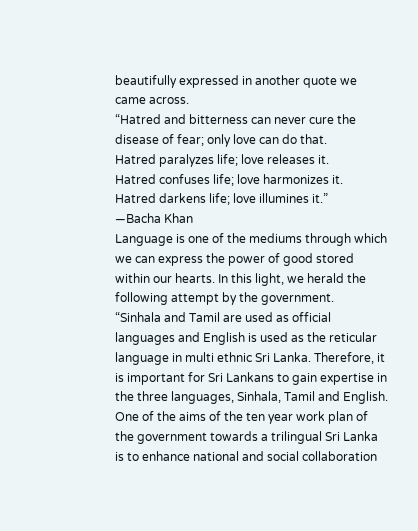beautifully expressed in another quote we came across.
“Hatred and bitterness can never cure the disease of fear; only love can do that.
Hatred paralyzes life; love releases it.
Hatred confuses life; love harmonizes it.
Hatred darkens life; love illumines it.”
—Bacha Khan
Language is one of the mediums through which we can express the power of good stored within our hearts. In this light, we herald the following attempt by the government.
“Sinhala and Tamil are used as official languages and English is used as the reticular language in multi ethnic Sri Lanka. Therefore, it is important for Sri Lankans to gain expertise in the three languages, Sinhala, Tamil and English. One of the aims of the ten year work plan of the government towards a trilingual Sri Lanka is to enhance national and social collaboration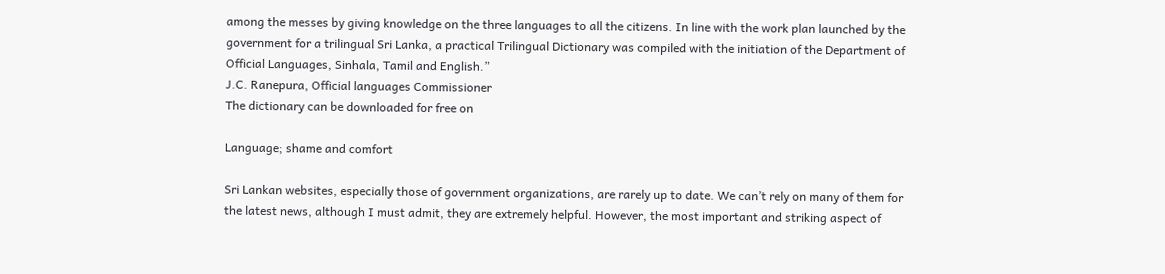among the messes by giving knowledge on the three languages to all the citizens. In line with the work plan launched by the government for a trilingual Sri Lanka, a practical Trilingual Dictionary was compiled with the initiation of the Department of Official Languages, Sinhala, Tamil and English.”
J.C. Ranepura, Official languages Commissioner
The dictionary can be downloaded for free on

Language; shame and comfort

Sri Lankan websites, especially those of government organizations, are rarely up to date. We can’t rely on many of them for the latest news, although I must admit, they are extremely helpful. However, the most important and striking aspect of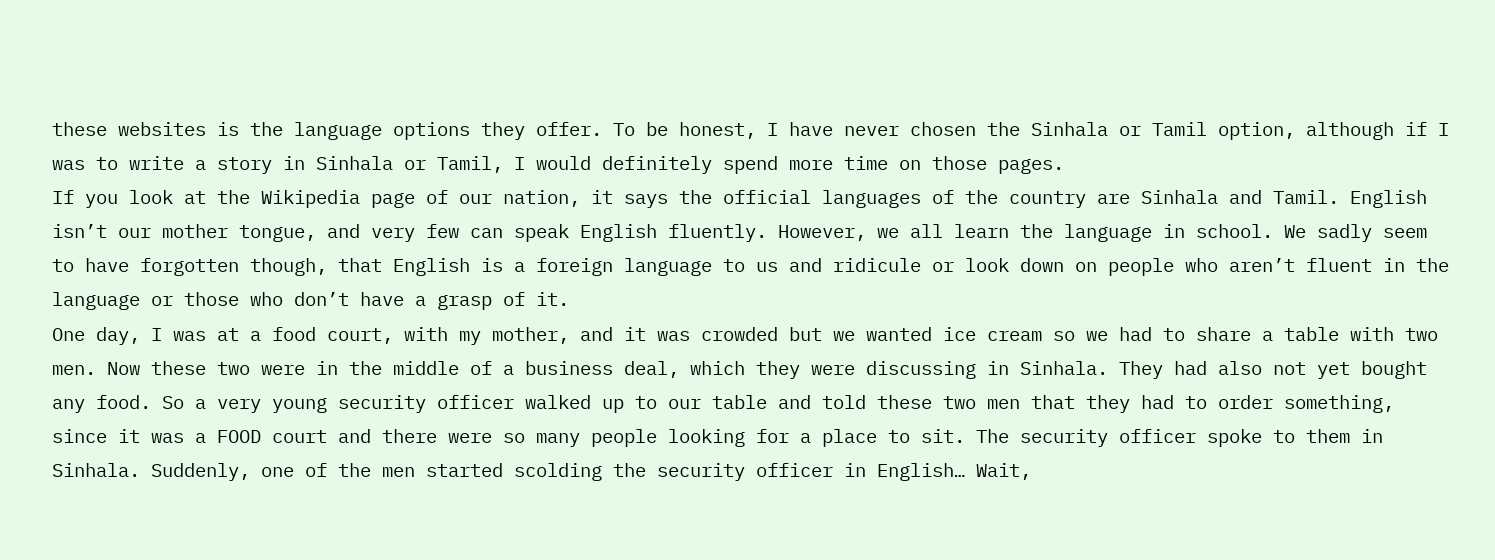these websites is the language options they offer. To be honest, I have never chosen the Sinhala or Tamil option, although if I was to write a story in Sinhala or Tamil, I would definitely spend more time on those pages.
If you look at the Wikipedia page of our nation, it says the official languages of the country are Sinhala and Tamil. English isn’t our mother tongue, and very few can speak English fluently. However, we all learn the language in school. We sadly seem to have forgotten though, that English is a foreign language to us and ridicule or look down on people who aren’t fluent in the language or those who don’t have a grasp of it.
One day, I was at a food court, with my mother, and it was crowded but we wanted ice cream so we had to share a table with two men. Now these two were in the middle of a business deal, which they were discussing in Sinhala. They had also not yet bought any food. So a very young security officer walked up to our table and told these two men that they had to order something, since it was a FOOD court and there were so many people looking for a place to sit. The security officer spoke to them in Sinhala. Suddenly, one of the men started scolding the security officer in English… Wait,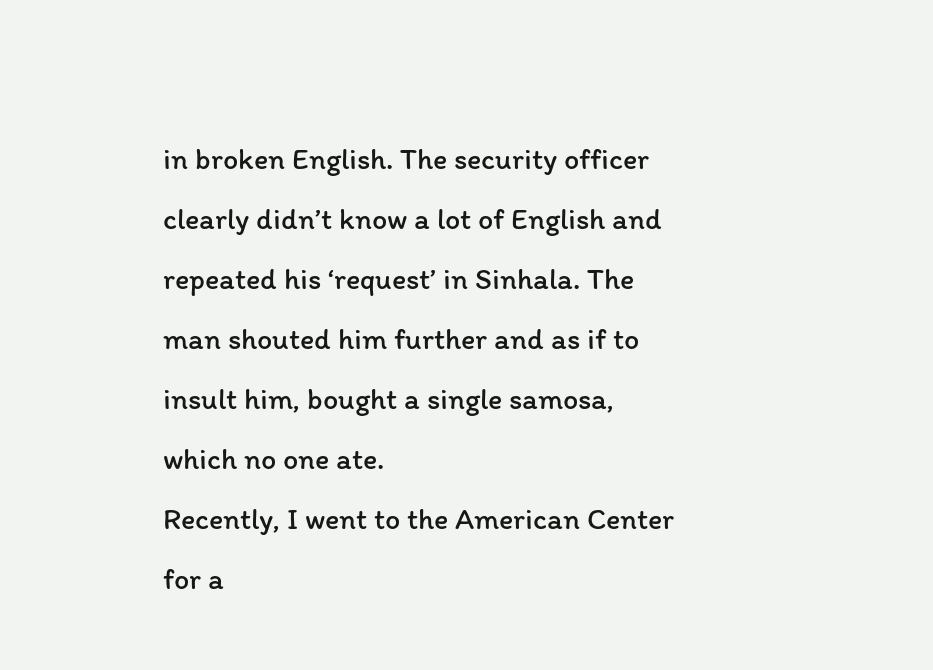in broken English. The security officer clearly didn’t know a lot of English and repeated his ‘request’ in Sinhala. The man shouted him further and as if to insult him, bought a single samosa, which no one ate.
Recently, I went to the American Center for a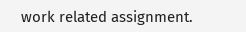work related assignment.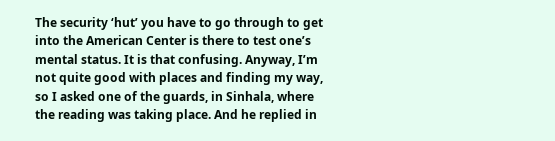The security ‘hut’ you have to go through to get into the American Center is there to test one’s mental status. It is that confusing. Anyway, I’m not quite good with places and finding my way, so I asked one of the guards, in Sinhala, where the reading was taking place. And he replied in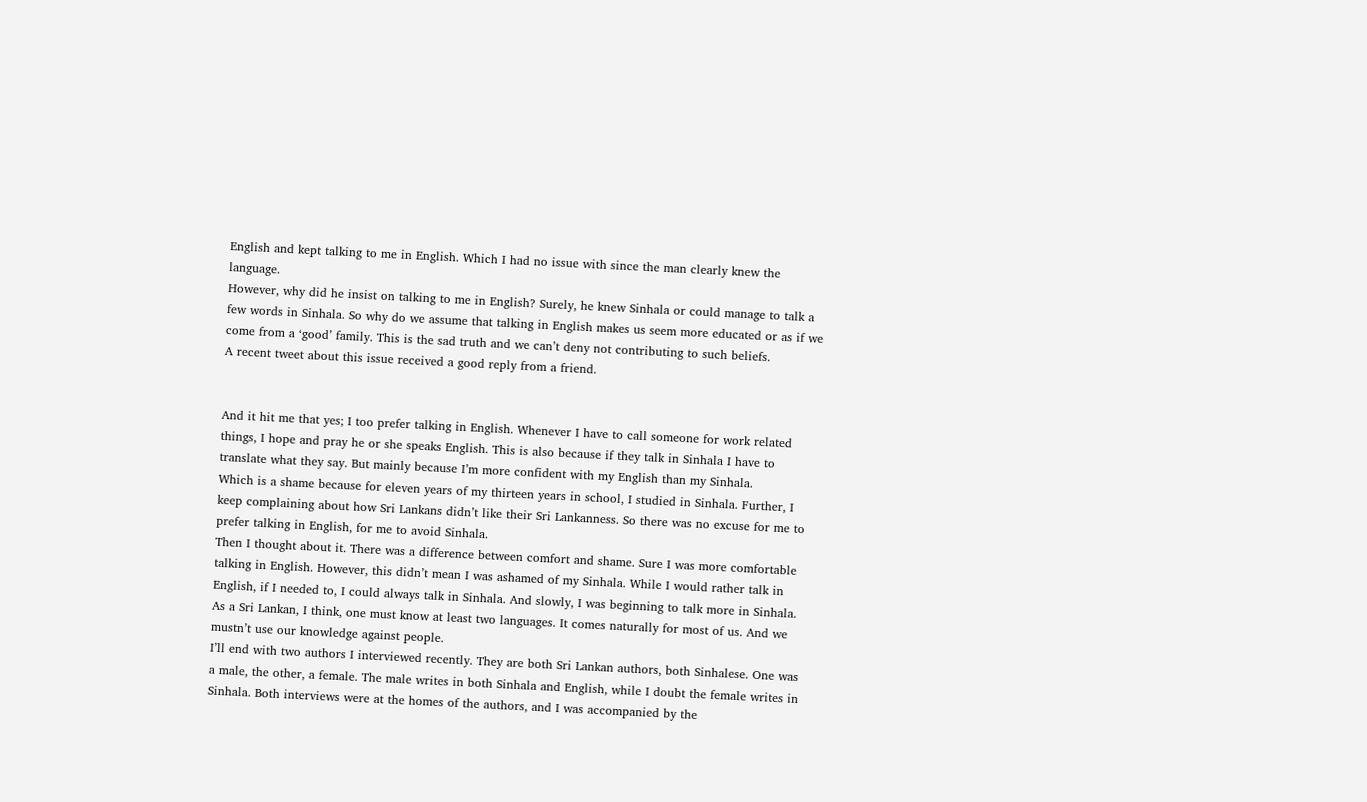English and kept talking to me in English. Which I had no issue with since the man clearly knew the language.
However, why did he insist on talking to me in English? Surely, he knew Sinhala or could manage to talk a few words in Sinhala. So why do we assume that talking in English makes us seem more educated or as if we come from a ‘good’ family. This is the sad truth and we can’t deny not contributing to such beliefs.
A recent tweet about this issue received a good reply from a friend.


And it hit me that yes; I too prefer talking in English. Whenever I have to call someone for work related things, I hope and pray he or she speaks English. This is also because if they talk in Sinhala I have to translate what they say. But mainly because I’m more confident with my English than my Sinhala.
Which is a shame because for eleven years of my thirteen years in school, I studied in Sinhala. Further, I keep complaining about how Sri Lankans didn’t like their Sri Lankanness. So there was no excuse for me to prefer talking in English, for me to avoid Sinhala.
Then I thought about it. There was a difference between comfort and shame. Sure I was more comfortable talking in English. However, this didn’t mean I was ashamed of my Sinhala. While I would rather talk in English, if I needed to, I could always talk in Sinhala. And slowly, I was beginning to talk more in Sinhala.
As a Sri Lankan, I think, one must know at least two languages. It comes naturally for most of us. And we mustn’t use our knowledge against people.
I’ll end with two authors I interviewed recently. They are both Sri Lankan authors, both Sinhalese. One was a male, the other, a female. The male writes in both Sinhala and English, while I doubt the female writes in Sinhala. Both interviews were at the homes of the authors, and I was accompanied by the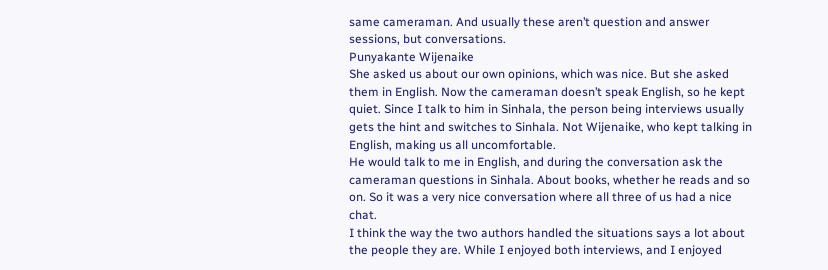same cameraman. And usually these aren’t question and answer sessions, but conversations.
Punyakante Wijenaike
She asked us about our own opinions, which was nice. But she asked them in English. Now the cameraman doesn’t speak English, so he kept quiet. Since I talk to him in Sinhala, the person being interviews usually gets the hint and switches to Sinhala. Not Wijenaike, who kept talking in English, making us all uncomfortable.
He would talk to me in English, and during the conversation ask the cameraman questions in Sinhala. About books, whether he reads and so on. So it was a very nice conversation where all three of us had a nice chat.
I think the way the two authors handled the situations says a lot about the people they are. While I enjoyed both interviews, and I enjoyed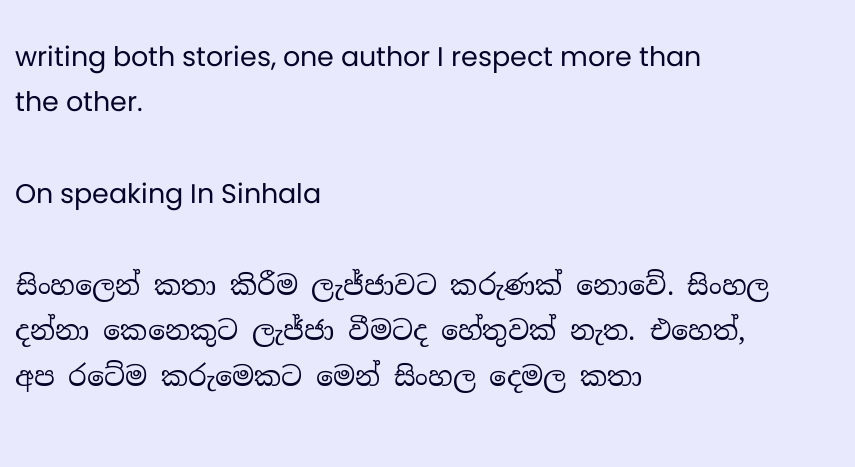writing both stories, one author I respect more than the other.

On speaking In Sinhala

සිංහලෙන් කතා කිරීම ලැජ්ජාවට කරුණක් නොවේ. සිංහල දන්නා කෙනෙකුට ලැජ්ජා වීමටද හේතුවක් නැත. එහෙත්, අප රටේම කරුමෙකට මෙන් සිංහල දෙමල කතා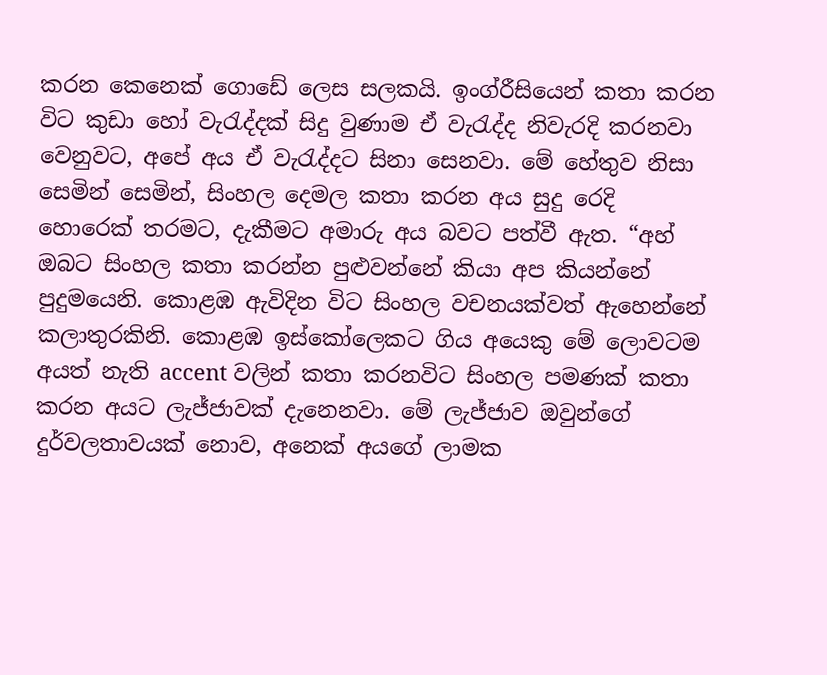කරන කෙනෙක් ගොඩේ ලෙස සලකයි. ඉංග්රීසියෙන් කතා කරන විට කුඩා හෝ වැරැද්දක් සිදු වුණාම ඒ වැරැද්ද නිවැරදි කරනවා වෙනුවට, අපේ අය ඒ වැරැද්දට සිනා සෙනවා. මේ හේතුව නිසා සෙමින් සෙමින්, සිංහල දෙමල කතා කරන අය සුදු රෙදි හොරෙක් තරමට, දැකීමට අමාරු අය බවට පත්වී ඇත. “අහ් ඔබට සිංහල කතා කරන්න පුළුවන්නේ කියා අප කියන්නේ පුදුමයෙනි. කොළඹ ඇවිදින විට සිංහල වචනයක්වත් ඇහෙන්නේ කලාතුරකිනි. කොළඹ ඉස්කෝලෙකට ගිය අයෙකු මේ ලොවටම අයත් නැති accent වලින් කතා කරනවිට සිංහල පමණක් කතා කරන අයට ලැජ්ජාවක් දැනෙනවා. මේ ලැජ්ජාව ඔවුන්ගේ දුර්වලතාවයක් නොව, අනෙක් අයගේ ලාමක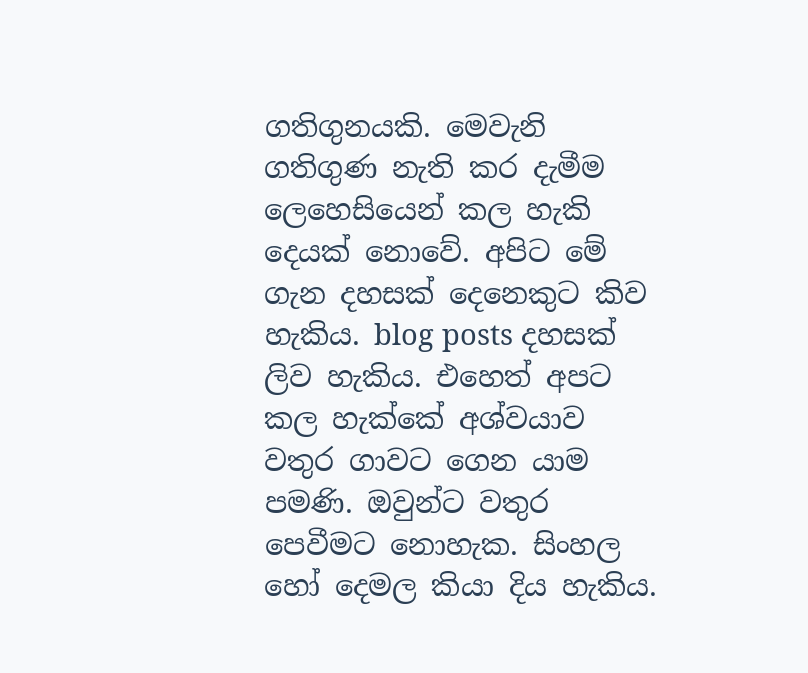ගතිගුනයකි. මෙවැනි ගතිගුණ නැති කර දැමීම ලෙහෙසියෙන් කල හැකි දෙයක් නොවේ. අපිට මේ ගැන දහසක් දෙනෙකුට කිව හැකිය. blog posts දහසක් ලිව හැකිය. එහෙත් අපට කල හැක්කේ අශ්වයාව වතුර ගාවට ගෙන යාම පමණි. ඔවුන්ට වතුර පෙවීමට නොහැක. සිංහල හෝ දෙමල කියා දිය හැකිය.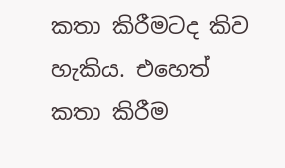කතා කිරීමටද කිව හැකිය. එහෙත් කතා කිරීම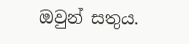ඔවුන් සතුය.